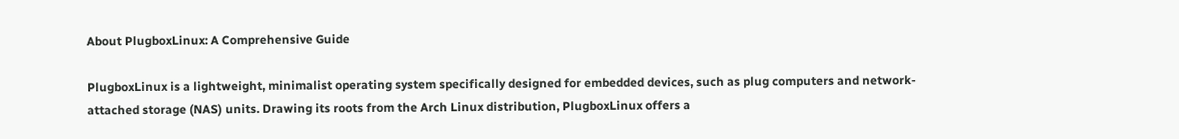About PlugboxLinux: A Comprehensive Guide

PlugboxLinux is a lightweight, minimalist operating system specifically designed for embedded devices, such as plug computers and network-attached storage (NAS) units. Drawing its roots from the Arch Linux distribution, PlugboxLinux offers a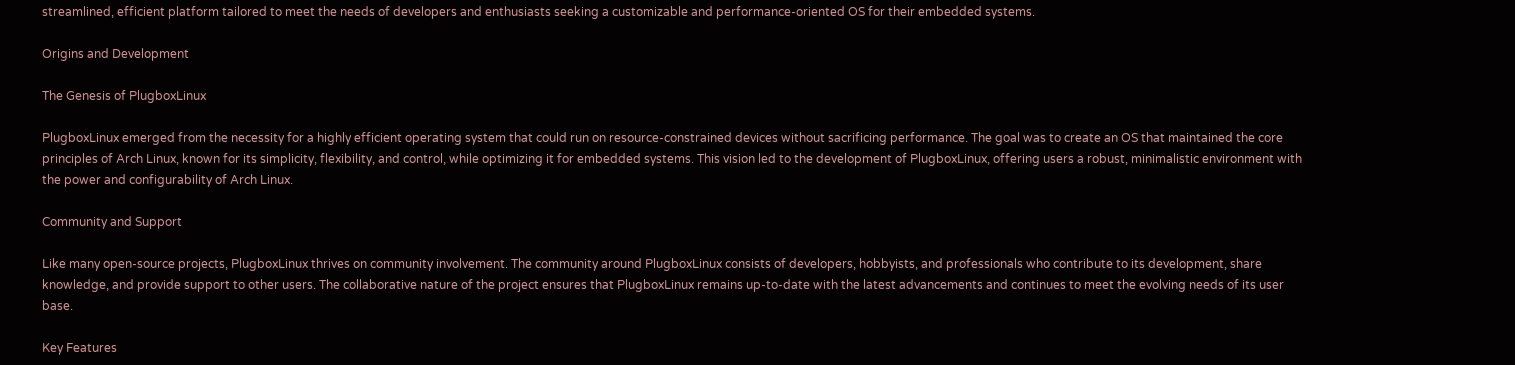streamlined, efficient platform tailored to meet the needs of developers and enthusiasts seeking a customizable and performance-oriented OS for their embedded systems.

Origins and Development

The Genesis of PlugboxLinux

PlugboxLinux emerged from the necessity for a highly efficient operating system that could run on resource-constrained devices without sacrificing performance. The goal was to create an OS that maintained the core principles of Arch Linux, known for its simplicity, flexibility, and control, while optimizing it for embedded systems. This vision led to the development of PlugboxLinux, offering users a robust, minimalistic environment with the power and configurability of Arch Linux.

Community and Support

Like many open-source projects, PlugboxLinux thrives on community involvement. The community around PlugboxLinux consists of developers, hobbyists, and professionals who contribute to its development, share knowledge, and provide support to other users. The collaborative nature of the project ensures that PlugboxLinux remains up-to-date with the latest advancements and continues to meet the evolving needs of its user base.

Key Features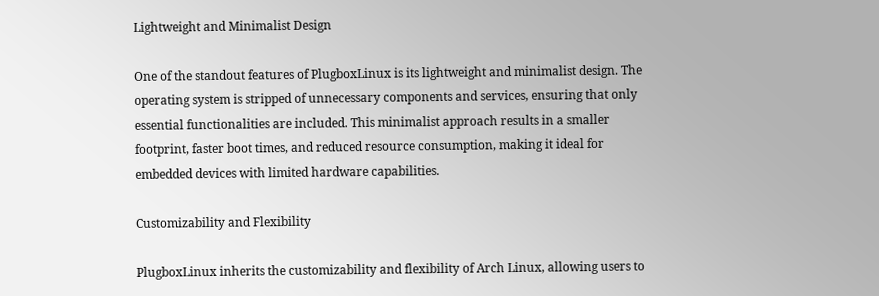Lightweight and Minimalist Design

One of the standout features of PlugboxLinux is its lightweight and minimalist design. The operating system is stripped of unnecessary components and services, ensuring that only essential functionalities are included. This minimalist approach results in a smaller footprint, faster boot times, and reduced resource consumption, making it ideal for embedded devices with limited hardware capabilities.

Customizability and Flexibility

PlugboxLinux inherits the customizability and flexibility of Arch Linux, allowing users to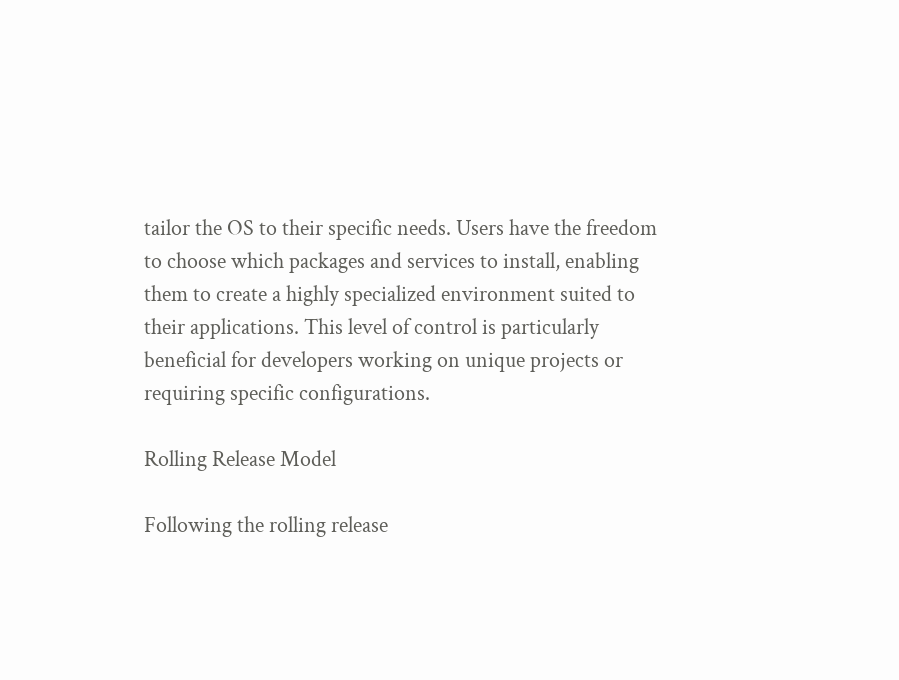tailor the OS to their specific needs. Users have the freedom to choose which packages and services to install, enabling them to create a highly specialized environment suited to their applications. This level of control is particularly beneficial for developers working on unique projects or requiring specific configurations.

Rolling Release Model

Following the rolling release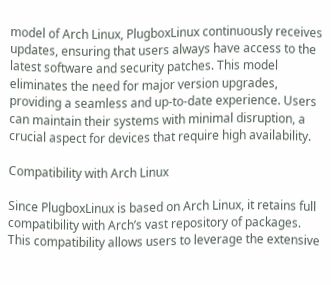model of Arch Linux, PlugboxLinux continuously receives updates, ensuring that users always have access to the latest software and security patches. This model eliminates the need for major version upgrades, providing a seamless and up-to-date experience. Users can maintain their systems with minimal disruption, a crucial aspect for devices that require high availability.

Compatibility with Arch Linux

Since PlugboxLinux is based on Arch Linux, it retains full compatibility with Arch’s vast repository of packages. This compatibility allows users to leverage the extensive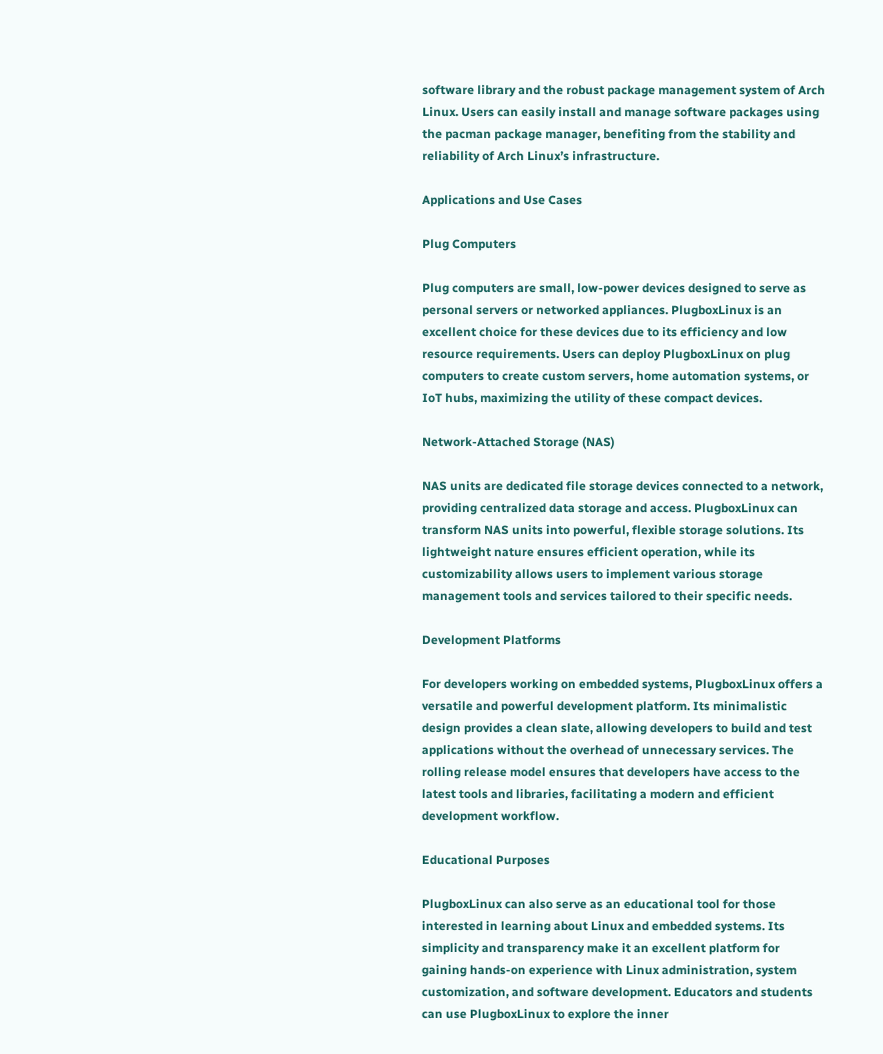software library and the robust package management system of Arch Linux. Users can easily install and manage software packages using the pacman package manager, benefiting from the stability and reliability of Arch Linux’s infrastructure.

Applications and Use Cases

Plug Computers

Plug computers are small, low-power devices designed to serve as personal servers or networked appliances. PlugboxLinux is an excellent choice for these devices due to its efficiency and low resource requirements. Users can deploy PlugboxLinux on plug computers to create custom servers, home automation systems, or IoT hubs, maximizing the utility of these compact devices.

Network-Attached Storage (NAS)

NAS units are dedicated file storage devices connected to a network, providing centralized data storage and access. PlugboxLinux can transform NAS units into powerful, flexible storage solutions. Its lightweight nature ensures efficient operation, while its customizability allows users to implement various storage management tools and services tailored to their specific needs.

Development Platforms

For developers working on embedded systems, PlugboxLinux offers a versatile and powerful development platform. Its minimalistic design provides a clean slate, allowing developers to build and test applications without the overhead of unnecessary services. The rolling release model ensures that developers have access to the latest tools and libraries, facilitating a modern and efficient development workflow.

Educational Purposes

PlugboxLinux can also serve as an educational tool for those interested in learning about Linux and embedded systems. Its simplicity and transparency make it an excellent platform for gaining hands-on experience with Linux administration, system customization, and software development. Educators and students can use PlugboxLinux to explore the inner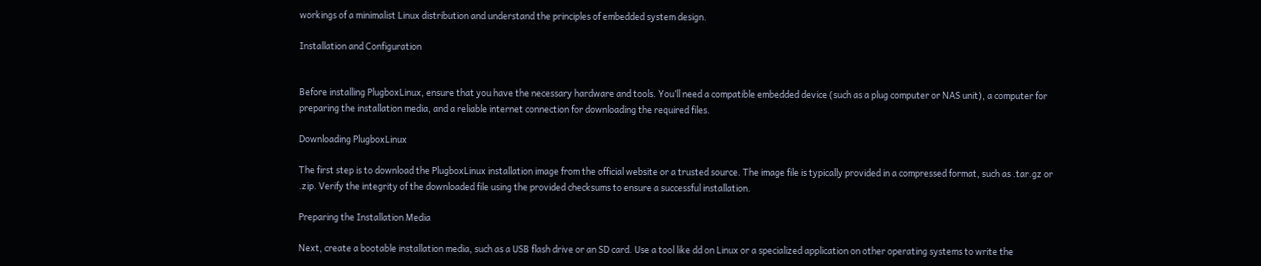workings of a minimalist Linux distribution and understand the principles of embedded system design.

Installation and Configuration


Before installing PlugboxLinux, ensure that you have the necessary hardware and tools. You’ll need a compatible embedded device (such as a plug computer or NAS unit), a computer for preparing the installation media, and a reliable internet connection for downloading the required files.

Downloading PlugboxLinux

The first step is to download the PlugboxLinux installation image from the official website or a trusted source. The image file is typically provided in a compressed format, such as .tar.gz or .zip. Verify the integrity of the downloaded file using the provided checksums to ensure a successful installation.

Preparing the Installation Media

Next, create a bootable installation media, such as a USB flash drive or an SD card. Use a tool like dd on Linux or a specialized application on other operating systems to write the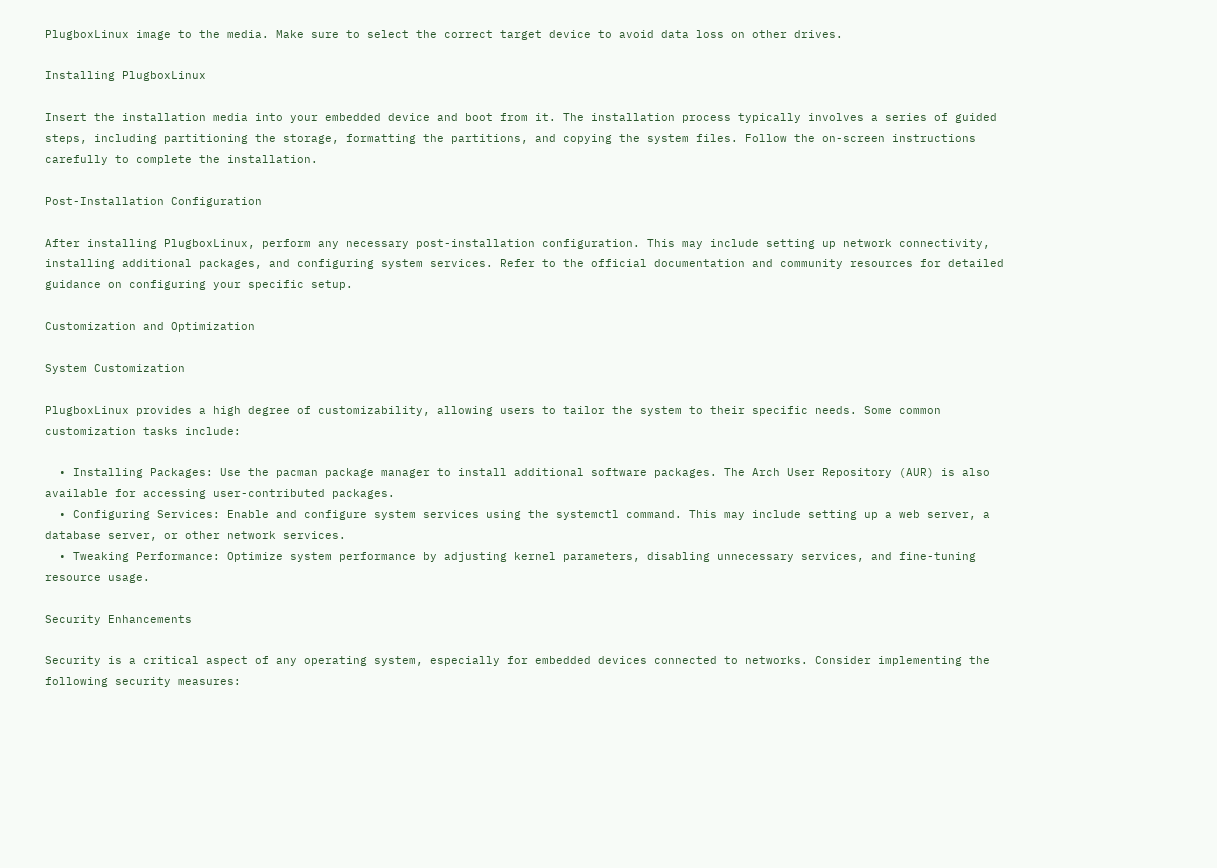PlugboxLinux image to the media. Make sure to select the correct target device to avoid data loss on other drives.

Installing PlugboxLinux

Insert the installation media into your embedded device and boot from it. The installation process typically involves a series of guided steps, including partitioning the storage, formatting the partitions, and copying the system files. Follow the on-screen instructions carefully to complete the installation.

Post-Installation Configuration

After installing PlugboxLinux, perform any necessary post-installation configuration. This may include setting up network connectivity, installing additional packages, and configuring system services. Refer to the official documentation and community resources for detailed guidance on configuring your specific setup.

Customization and Optimization

System Customization

PlugboxLinux provides a high degree of customizability, allowing users to tailor the system to their specific needs. Some common customization tasks include:

  • Installing Packages: Use the pacman package manager to install additional software packages. The Arch User Repository (AUR) is also available for accessing user-contributed packages.
  • Configuring Services: Enable and configure system services using the systemctl command. This may include setting up a web server, a database server, or other network services.
  • Tweaking Performance: Optimize system performance by adjusting kernel parameters, disabling unnecessary services, and fine-tuning resource usage.

Security Enhancements

Security is a critical aspect of any operating system, especially for embedded devices connected to networks. Consider implementing the following security measures: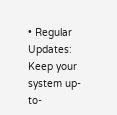• Regular Updates: Keep your system up-to-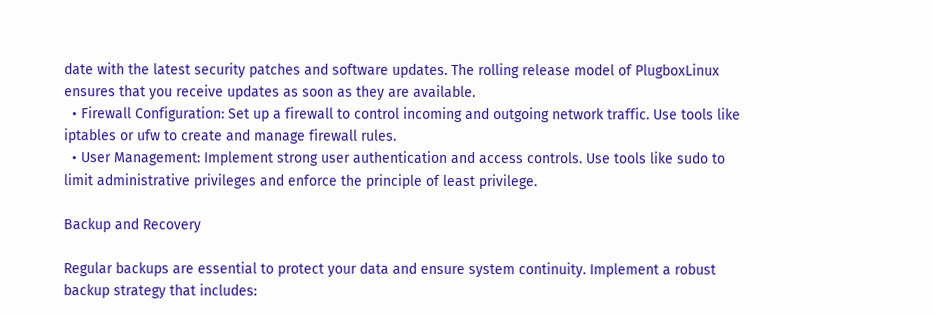date with the latest security patches and software updates. The rolling release model of PlugboxLinux ensures that you receive updates as soon as they are available.
  • Firewall Configuration: Set up a firewall to control incoming and outgoing network traffic. Use tools like iptables or ufw to create and manage firewall rules.
  • User Management: Implement strong user authentication and access controls. Use tools like sudo to limit administrative privileges and enforce the principle of least privilege.

Backup and Recovery

Regular backups are essential to protect your data and ensure system continuity. Implement a robust backup strategy that includes: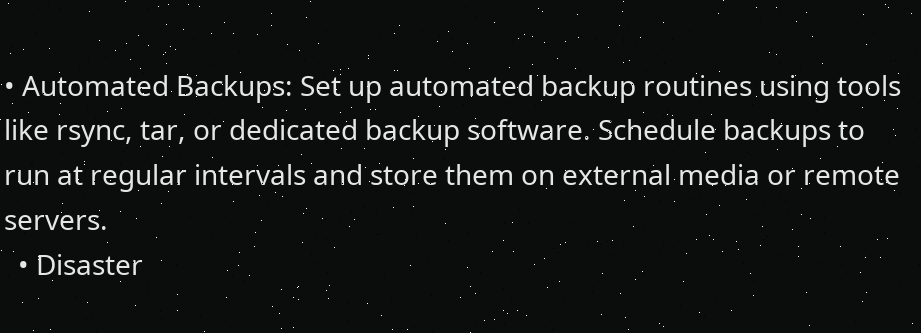• Automated Backups: Set up automated backup routines using tools like rsync, tar, or dedicated backup software. Schedule backups to run at regular intervals and store them on external media or remote servers.
  • Disaster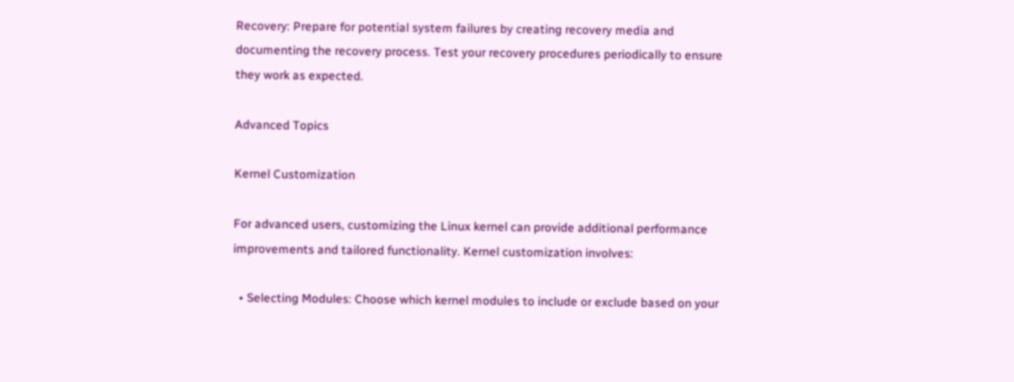Recovery: Prepare for potential system failures by creating recovery media and documenting the recovery process. Test your recovery procedures periodically to ensure they work as expected.

Advanced Topics

Kernel Customization

For advanced users, customizing the Linux kernel can provide additional performance improvements and tailored functionality. Kernel customization involves:

  • Selecting Modules: Choose which kernel modules to include or exclude based on your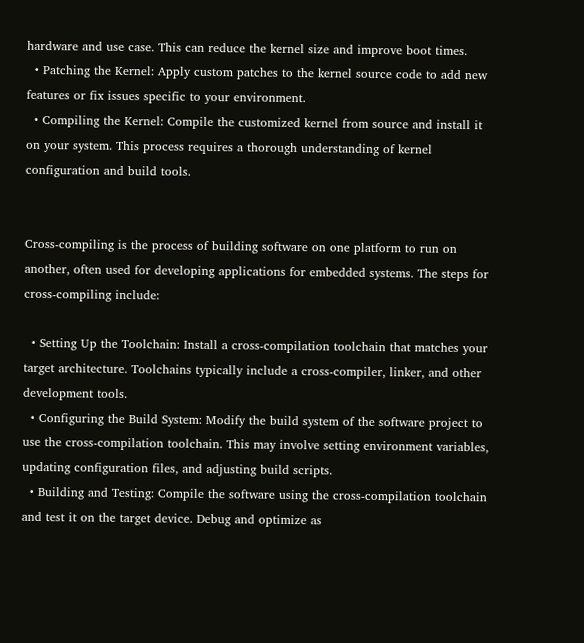hardware and use case. This can reduce the kernel size and improve boot times.
  • Patching the Kernel: Apply custom patches to the kernel source code to add new features or fix issues specific to your environment.
  • Compiling the Kernel: Compile the customized kernel from source and install it on your system. This process requires a thorough understanding of kernel configuration and build tools.


Cross-compiling is the process of building software on one platform to run on another, often used for developing applications for embedded systems. The steps for cross-compiling include:

  • Setting Up the Toolchain: Install a cross-compilation toolchain that matches your target architecture. Toolchains typically include a cross-compiler, linker, and other development tools.
  • Configuring the Build System: Modify the build system of the software project to use the cross-compilation toolchain. This may involve setting environment variables, updating configuration files, and adjusting build scripts.
  • Building and Testing: Compile the software using the cross-compilation toolchain and test it on the target device. Debug and optimize as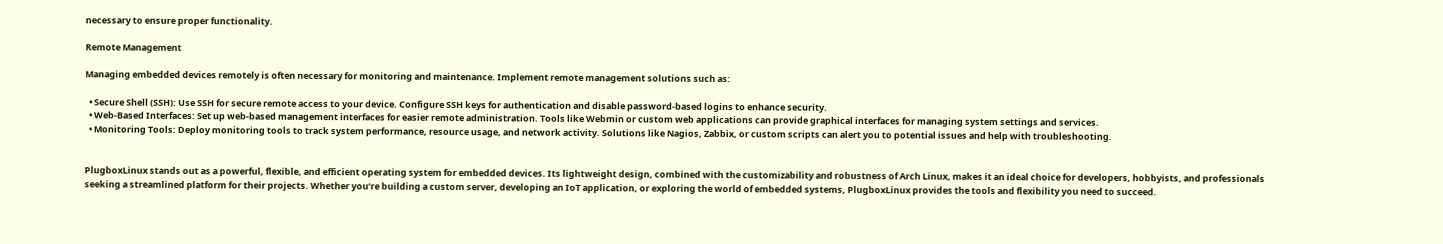necessary to ensure proper functionality.

Remote Management

Managing embedded devices remotely is often necessary for monitoring and maintenance. Implement remote management solutions such as:

  • Secure Shell (SSH): Use SSH for secure remote access to your device. Configure SSH keys for authentication and disable password-based logins to enhance security.
  • Web-Based Interfaces: Set up web-based management interfaces for easier remote administration. Tools like Webmin or custom web applications can provide graphical interfaces for managing system settings and services.
  • Monitoring Tools: Deploy monitoring tools to track system performance, resource usage, and network activity. Solutions like Nagios, Zabbix, or custom scripts can alert you to potential issues and help with troubleshooting.


PlugboxLinux stands out as a powerful, flexible, and efficient operating system for embedded devices. Its lightweight design, combined with the customizability and robustness of Arch Linux, makes it an ideal choice for developers, hobbyists, and professionals seeking a streamlined platform for their projects. Whether you’re building a custom server, developing an IoT application, or exploring the world of embedded systems, PlugboxLinux provides the tools and flexibility you need to succeed.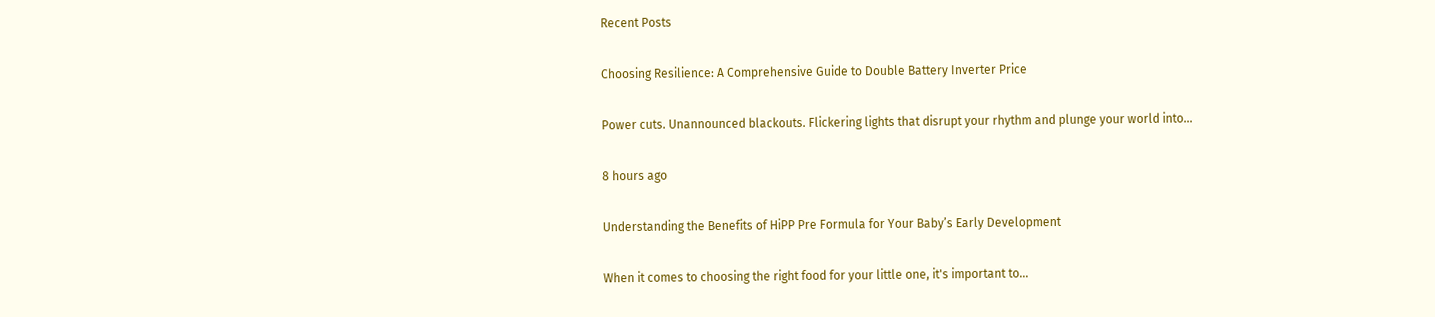Recent Posts

Choosing Resilience: A Comprehensive Guide to Double Battery Inverter Price

Power cuts. Unannounced blackouts. Flickering lights that disrupt your rhythm and plunge your world into…

8 hours ago

Understanding the Benefits of HiPP Pre Formula for Your Baby’s Early Development

When it comes to choosing the right food for your little one, it's important to…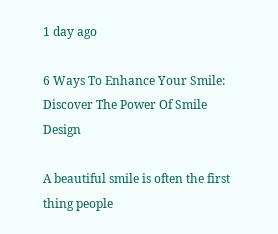1 day ago

6 Ways To Enhance Your Smile: Discover The Power Of Smile Design

A beautiful smile is often the first thing people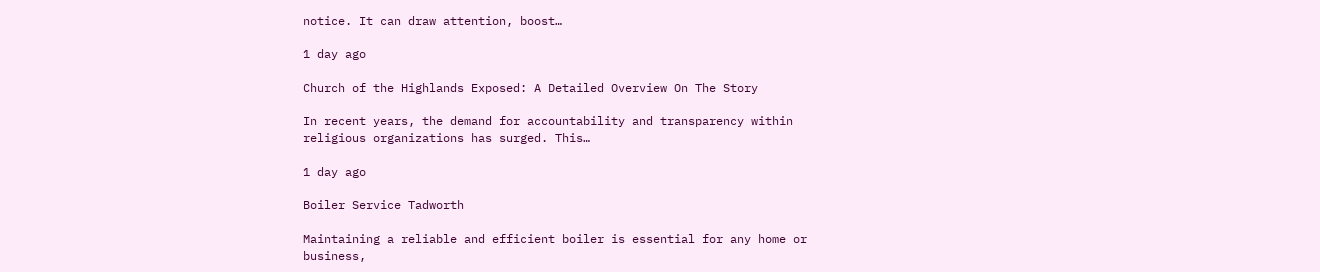notice. It can draw attention, boost…

1 day ago

Church of the Highlands Exposed: A Detailed Overview On The Story

In recent years, the demand for accountability and transparency within religious organizations has surged. This…

1 day ago

Boiler Service Tadworth

Maintaining a reliable and efficient boiler is essential for any home or business,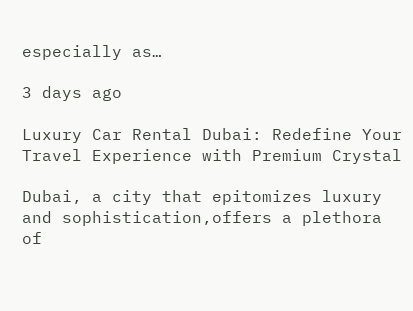especially as…

3 days ago

Luxury Car Rental Dubai: Redefine Your Travel Experience with Premium Crystal

Dubai, a city that epitomizes luxury and sophistication,offers a plethora of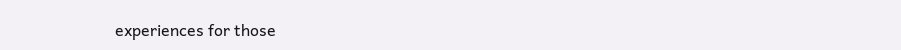experiences for those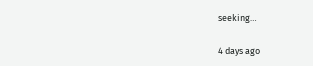seeking…

4 days ago